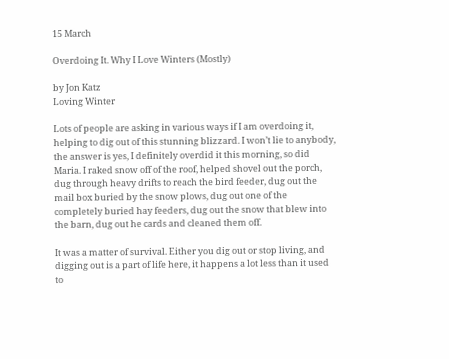15 March

Overdoing It. Why I Love Winters (Mostly)

by Jon Katz
Loving Winter

Lots of people are asking in various ways if I am overdoing it, helping to dig out of this stunning blizzard. I won’t lie to anybody, the answer is yes, I definitely overdid it this morning, so did Maria. I raked snow off of the roof, helped shovel out the porch, dug through heavy drifts to reach the bird feeder, dug out the mail box buried by the snow plows, dug out one of the completely buried hay feeders, dug out the snow that blew into the barn, dug out he cards and cleaned them off.

It was a matter of survival. Either you dig out or stop living, and digging out is a part of life here, it happens a lot less than it used to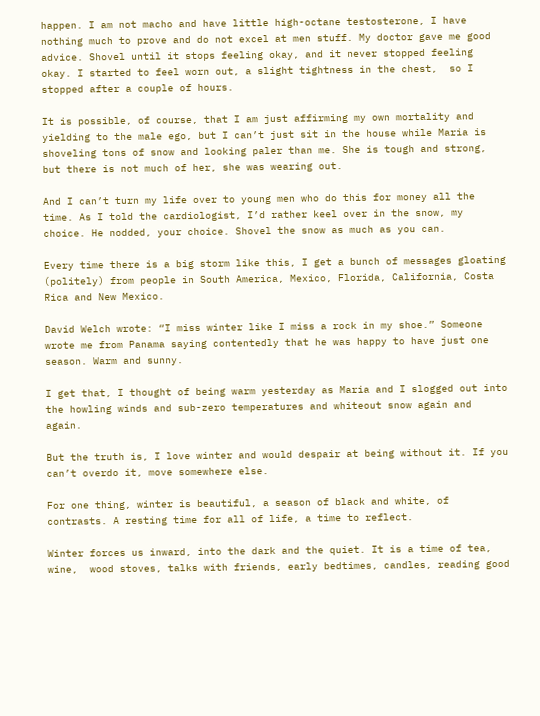happen. I am not macho and have little high-octane testosterone, I have nothing much to prove and do not excel at men stuff. My doctor gave me good advice. Shovel until it stops feeling okay, and it never stopped feeling okay. I started to feel worn out, a slight tightness in the chest,  so I stopped after a couple of hours.

It is possible, of course, that I am just affirming my own mortality and yielding to the male ego, but I can’t just sit in the house while Maria is shoveling tons of snow and looking paler than me. She is tough and strong, but there is not much of her, she was wearing out.

And I can’t turn my life over to young men who do this for money all the time. As I told the cardiologist, I’d rather keel over in the snow, my choice. He nodded, your choice. Shovel the snow as much as you can.

Every time there is a big storm like this, I get a bunch of messages gloating (politely) from people in South America, Mexico, Florida, California, Costa Rica and New Mexico.

David Welch wrote: “I miss winter like I miss a rock in my shoe.” Someone wrote me from Panama saying contentedly that he was happy to have just one season. Warm and sunny.

I get that, I thought of being warm yesterday as Maria and I slogged out into the howling winds and sub-zero temperatures and whiteout snow again and again.

But the truth is, I love winter and would despair at being without it. If you can’t overdo it, move somewhere else.

For one thing, winter is beautiful, a season of black and white, of contrasts. A resting time for all of life, a time to reflect.

Winter forces us inward, into the dark and the quiet. It is a time of tea, wine,  wood stoves, talks with friends, early bedtimes, candles, reading good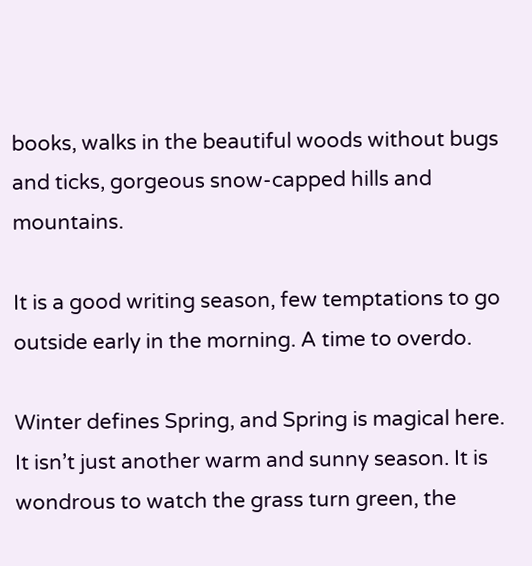books, walks in the beautiful woods without bugs and ticks, gorgeous snow-capped hills and mountains.

It is a good writing season, few temptations to go outside early in the morning. A time to overdo.

Winter defines Spring, and Spring is magical here. It isn’t just another warm and sunny season. It is wondrous to watch the grass turn green, the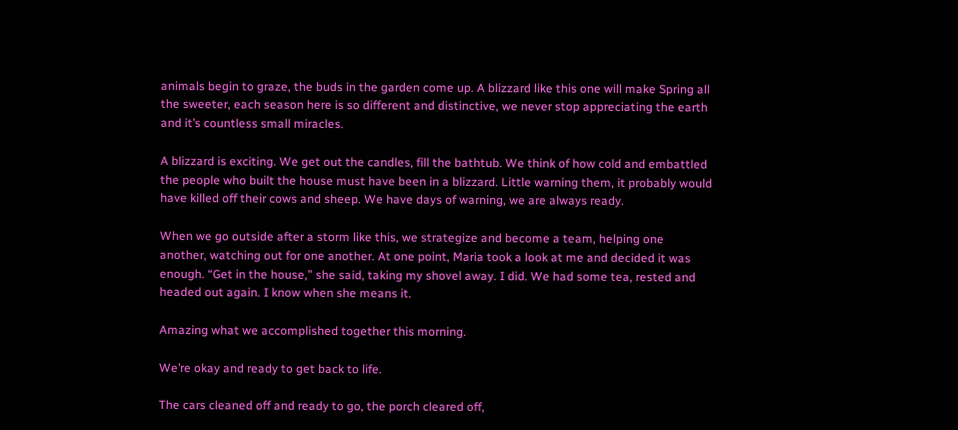animals begin to graze, the buds in the garden come up. A blizzard like this one will make Spring all the sweeter, each season here is so different and distinctive, we never stop appreciating the earth and it’s countless small miracles.

A blizzard is exciting. We get out the candles, fill the bathtub. We think of how cold and embattled the people who built the house must have been in a blizzard. Little warning them, it probably would have killed off their cows and sheep. We have days of warning, we are always ready.

When we go outside after a storm like this, we strategize and become a team, helping one another, watching out for one another. At one point, Maria took a look at me and decided it was enough. “Get in the house,” she said, taking my shovel away. I did. We had some tea, rested and headed out again. I know when she means it.

Amazing what we accomplished together this morning.

We’re okay and ready to get back to life.

The cars cleaned off and ready to go, the porch cleared off,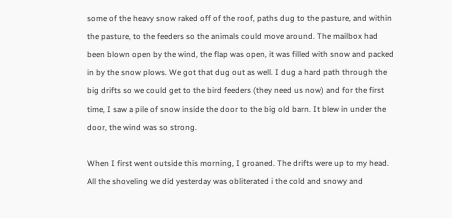some of the heavy snow raked off of the roof, paths dug to the pasture, and within the pasture, to the feeders so the animals could move around. The mailbox had been blown open by the wind, the flap was open, it was filled with snow and packed in by the snow plows. We got that dug out as well. I dug a hard path through the big drifts so we could get to the bird feeders (they need us now) and for the first time, I saw a pile of snow inside the door to the big old barn. It blew in under the door, the wind was so strong.

When I first went outside this morning, I groaned. The drifts were up to my head. All the shoveling we did yesterday was obliterated i the cold and snowy and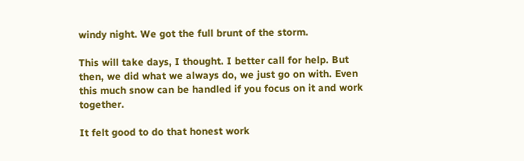windy night. We got the full brunt of the storm.

This will take days, I thought. I better call for help. But then, we did what we always do, we just go on with. Even this much snow can be handled if you focus on it and work together.

It felt good to do that honest work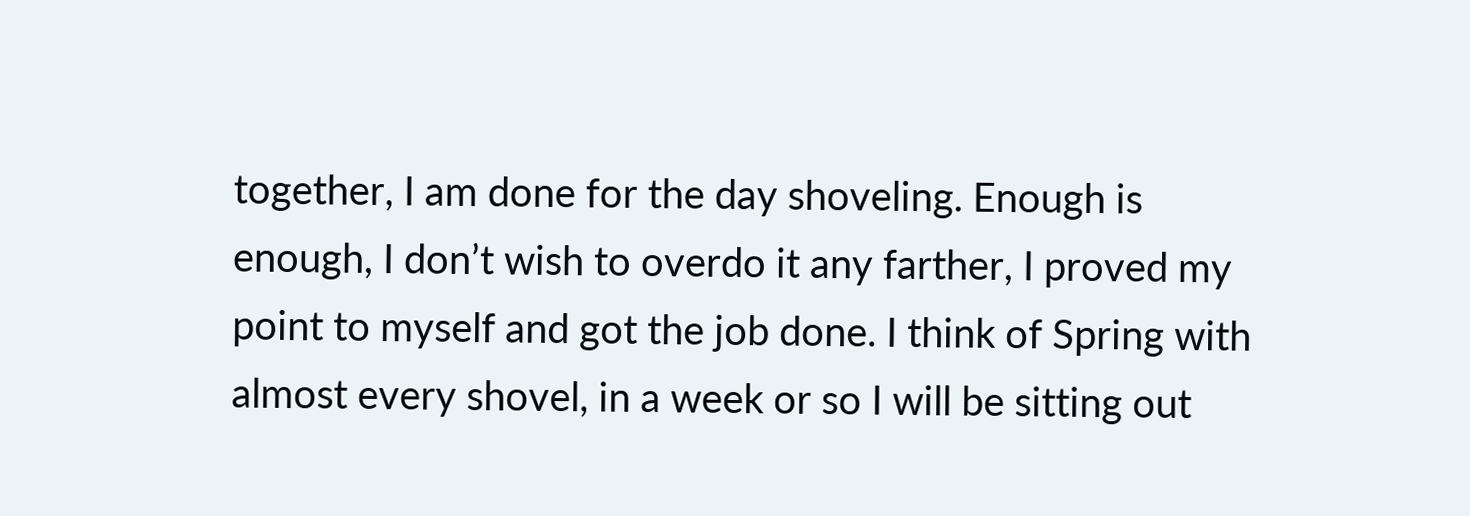together, I am done for the day shoveling. Enough is enough, I don’t wish to overdo it any farther, I proved my point to myself and got the job done. I think of Spring with almost every shovel, in a week or so I will be sitting out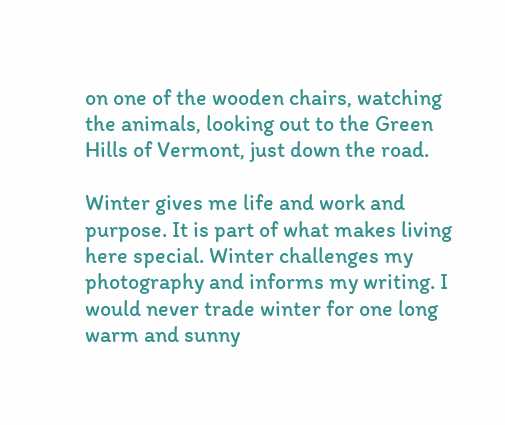on one of the wooden chairs, watching the animals, looking out to the Green Hills of Vermont, just down the road.

Winter gives me life and work and purpose. It is part of what makes living here special. Winter challenges my photography and informs my writing. I would never trade winter for one long warm and sunny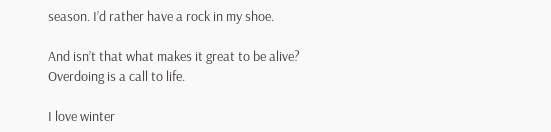season. I’d rather have a rock in my shoe.

And isn’t that what makes it great to be alive? Overdoing is a call to life.

I love winter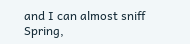and I can almost sniff Spring,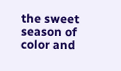the sweet season of color and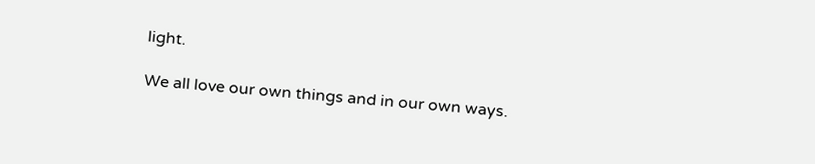light.

We all love our own things and in our own ways.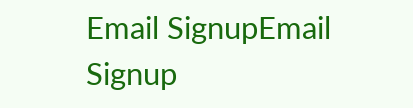Email SignupEmail Signup